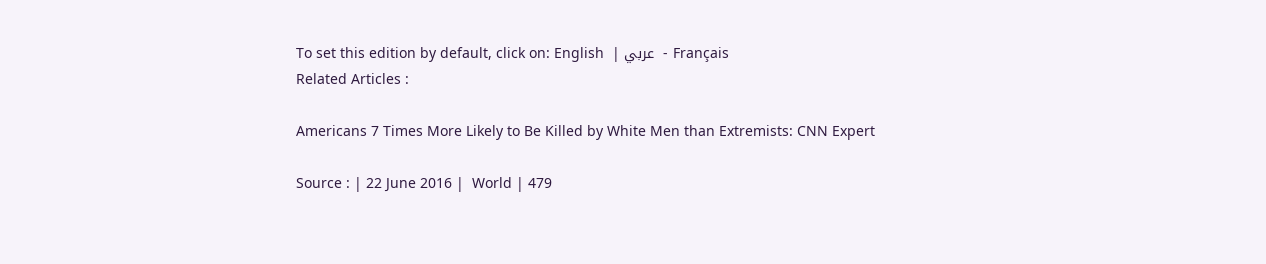To set this edition by default, click on: English  | عربي  - Français
Related Articles :

Americans 7 Times More Likely to Be Killed by White Men than Extremists: CNN Expert

Source : | 22 June 2016 |  World | 479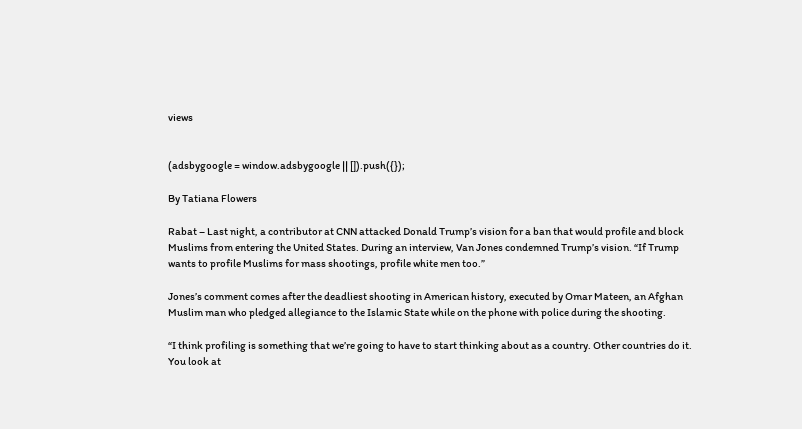views


(adsbygoogle = window.adsbygoogle || []).push({});

By Tatiana Flowers

Rabat – Last night, a contributor at CNN attacked Donald Trump’s vision for a ban that would profile and block Muslims from entering the United States. During an interview, Van Jones condemned Trump’s vision. “If Trump wants to profile Muslims for mass shootings, profile white men too.”

Jones’s comment comes after the deadliest shooting in American history, executed by Omar Mateen, an Afghan Muslim man who pledged allegiance to the Islamic State while on the phone with police during the shooting.

“I think profiling is something that we’re going to have to start thinking about as a country. Other countries do it. You look at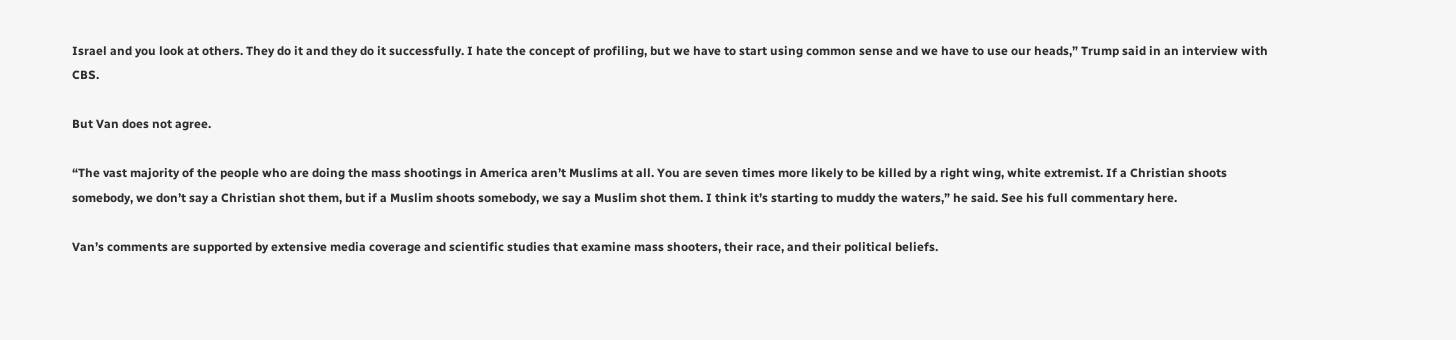Israel and you look at others. They do it and they do it successfully. I hate the concept of profiling, but we have to start using common sense and we have to use our heads,” Trump said in an interview with CBS.

But Van does not agree.

“The vast majority of the people who are doing the mass shootings in America aren’t Muslims at all. You are seven times more likely to be killed by a right wing, white extremist. If a Christian shoots somebody, we don’t say a Christian shot them, but if a Muslim shoots somebody, we say a Muslim shot them. I think it’s starting to muddy the waters,” he said. See his full commentary here.

Van’s comments are supported by extensive media coverage and scientific studies that examine mass shooters, their race, and their political beliefs.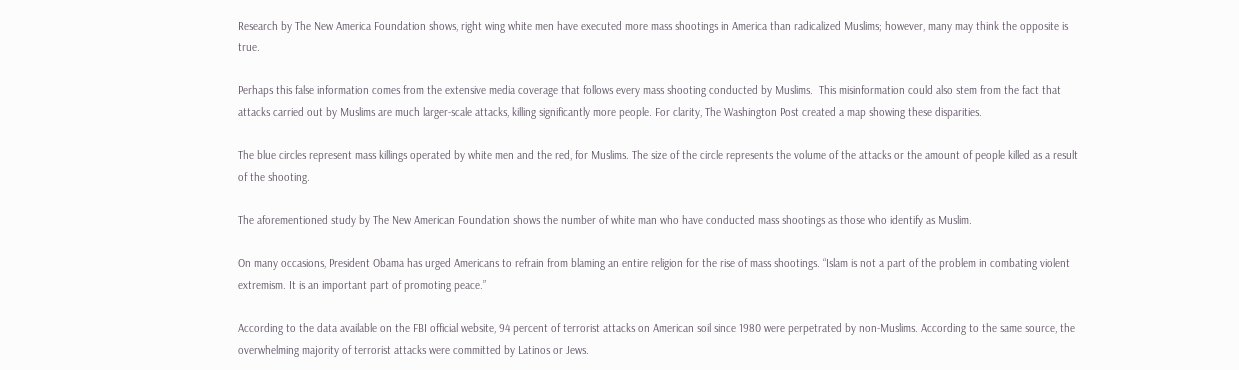Research by The New America Foundation shows, right wing white men have executed more mass shootings in America than radicalized Muslims; however, many may think the opposite is true.

Perhaps this false information comes from the extensive media coverage that follows every mass shooting conducted by Muslims.  This misinformation could also stem from the fact that attacks carried out by Muslims are much larger-scale attacks, killing significantly more people. For clarity, The Washington Post created a map showing these disparities.

The blue circles represent mass killings operated by white men and the red, for Muslims. The size of the circle represents the volume of the attacks or the amount of people killed as a result of the shooting.

The aforementioned study by The New American Foundation shows the number of white man who have conducted mass shootings as those who identify as Muslim.

On many occasions, President Obama has urged Americans to refrain from blaming an entire religion for the rise of mass shootings. “Islam is not a part of the problem in combating violent extremism. It is an important part of promoting peace.”

According to the data available on the FBI official website, 94 percent of terrorist attacks on American soil since 1980 were perpetrated by non-Muslims. According to the same source, the overwhelming majority of terrorist attacks were committed by Latinos or Jews.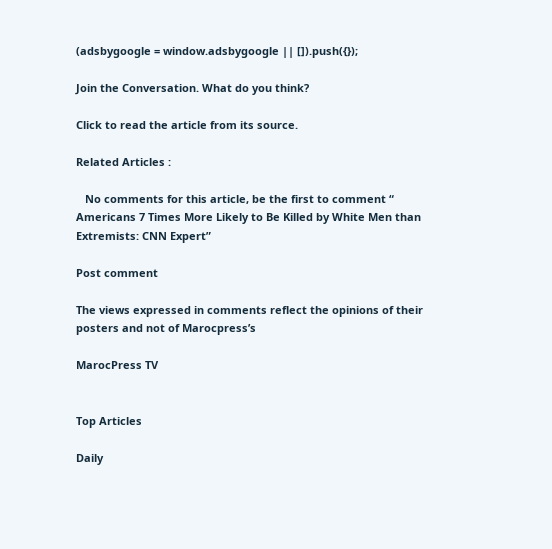(adsbygoogle = window.adsbygoogle || []).push({});

Join the Conversation. What do you think?

Click to read the article from its source.

Related Articles :

   No comments for this article, be the first to comment “ Americans 7 Times More Likely to Be Killed by White Men than Extremists: CNN Expert”

Post comment

The views expressed in comments reflect the opinions of their posters and not of Marocpress’s

MarocPress TV


Top Articles

Daily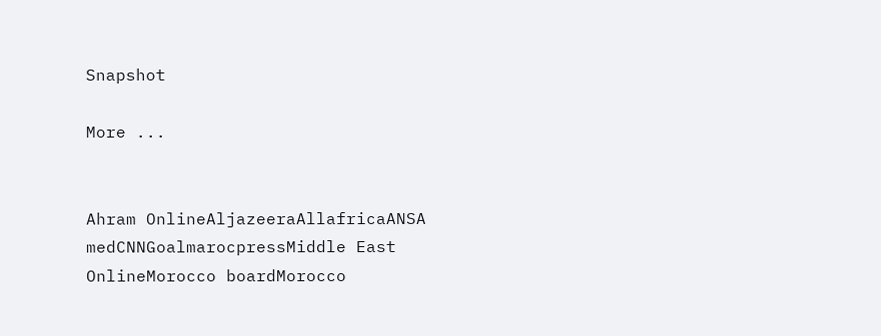Snapshot

More ...


Ahram OnlineAljazeeraAllafricaANSA medCNNGoalmarocpressMiddle East OnlineMorocco boardMorocco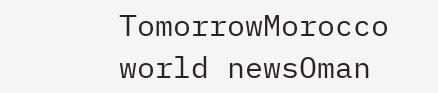TomorrowMorocco world newsOman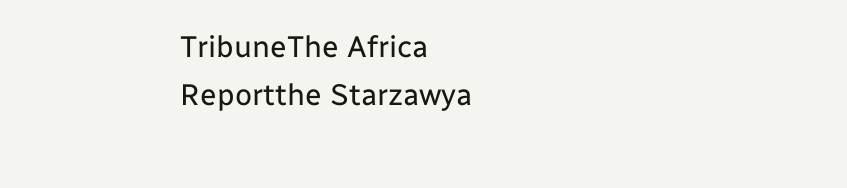TribuneThe Africa Reportthe Starzawya